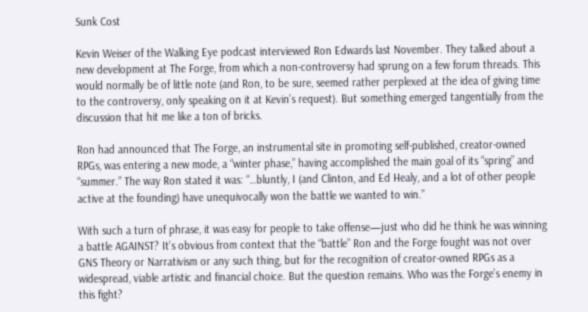Sunk Cost

Kevin Weiser of the Walking Eye podcast interviewed Ron Edwards last November. They talked about a new development at The Forge, from which a non-controversy had sprung on a few forum threads. This would normally be of little note (and Ron, to be sure, seemed rather perplexed at the idea of giving time to the controversy, only speaking on it at Kevin’s request). But something emerged tangentially from the discussion that hit me like a ton of bricks.

Ron had announced that The Forge, an instrumental site in promoting self-published, creator-owned RPGs, was entering a new mode, a “winter phase,” having accomplished the main goal of its “spring” and “summer.” The way Ron stated it was: “…bluntly, I (and Clinton, and Ed Healy, and a lot of other people active at the founding) have unequivocally won the battle we wanted to win.”

With such a turn of phrase, it was easy for people to take offense—just who did he think he was winning a battle AGAINST? It’s obvious from context that the “battle” Ron and the Forge fought was not over GNS Theory or Narrativism or any such thing, but for the recognition of creator-owned RPGs as a widespread, viable artistic and financial choice. But the question remains. Who was the Forge’s enemy in this fight?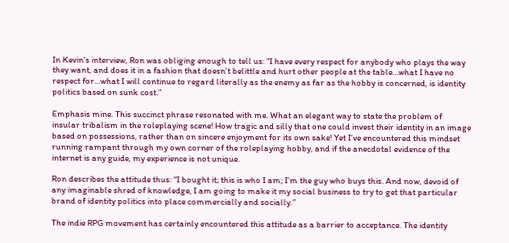In Kevin’s interview, Ron was obliging enough to tell us: “I have every respect for anybody who plays the way they want, and does it in a fashion that doesn’t belittle and hurt other people at the table…what I have no respect for…what I will continue to regard literally as the enemy as far as the hobby is concerned, is identity politics based on sunk cost.”

Emphasis mine. This succinct phrase resonated with me. What an elegant way to state the problem of insular tribalism in the roleplaying scene! How tragic and silly that one could invest their identity in an image based on possessions, rather than on sincere enjoyment for its own sake! Yet I’ve encountered this mindset running rampant through my own corner of the roleplaying hobby, and if the anecdotal evidence of the internet is any guide, my experience is not unique.

Ron describes the attitude thus: “I bought it; this is who I am; I’m the guy who buys this. And now, devoid of any imaginable shred of knowledge, I am going to make it my social business to try to get that particular brand of identity politics into place commercially and socially.”

The indie RPG movement has certainly encountered this attitude as a barrier to acceptance. The identity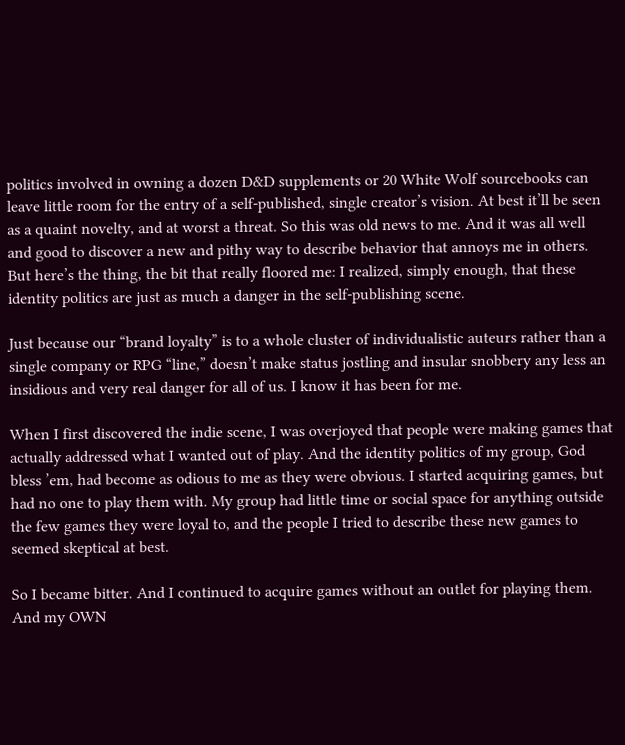politics involved in owning a dozen D&D supplements or 20 White Wolf sourcebooks can leave little room for the entry of a self-published, single creator’s vision. At best it’ll be seen as a quaint novelty, and at worst a threat. So this was old news to me. And it was all well and good to discover a new and pithy way to describe behavior that annoys me in others. But here’s the thing, the bit that really floored me: I realized, simply enough, that these identity politics are just as much a danger in the self-publishing scene.

Just because our “brand loyalty” is to a whole cluster of individualistic auteurs rather than a single company or RPG “line,” doesn’t make status jostling and insular snobbery any less an insidious and very real danger for all of us. I know it has been for me.

When I first discovered the indie scene, I was overjoyed that people were making games that actually addressed what I wanted out of play. And the identity politics of my group, God bless ’em, had become as odious to me as they were obvious. I started acquiring games, but had no one to play them with. My group had little time or social space for anything outside the few games they were loyal to, and the people I tried to describe these new games to seemed skeptical at best.

So I became bitter. And I continued to acquire games without an outlet for playing them. And my OWN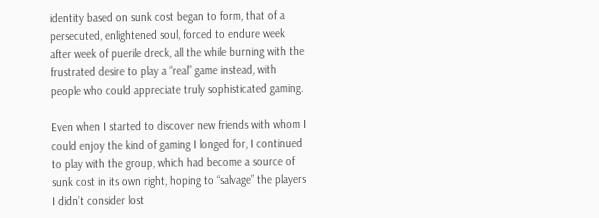identity based on sunk cost began to form, that of a persecuted, enlightened soul, forced to endure week after week of puerile dreck, all the while burning with the frustrated desire to play a “real” game instead, with people who could appreciate truly sophisticated gaming.

Even when I started to discover new friends with whom I could enjoy the kind of gaming I longed for, I continued to play with the group, which had become a source of sunk cost in its own right, hoping to “salvage” the players I didn’t consider lost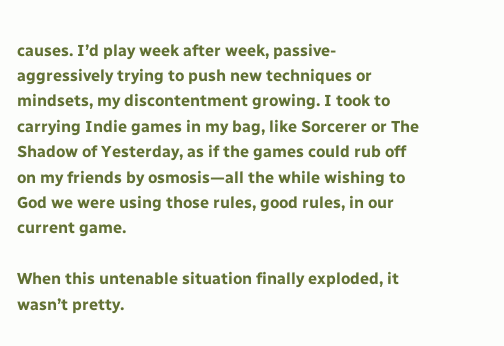causes. I’d play week after week, passive-aggressively trying to push new techniques or mindsets, my discontentment growing. I took to carrying Indie games in my bag, like Sorcerer or The Shadow of Yesterday, as if the games could rub off on my friends by osmosis—all the while wishing to God we were using those rules, good rules, in our current game.

When this untenable situation finally exploded, it wasn’t pretty.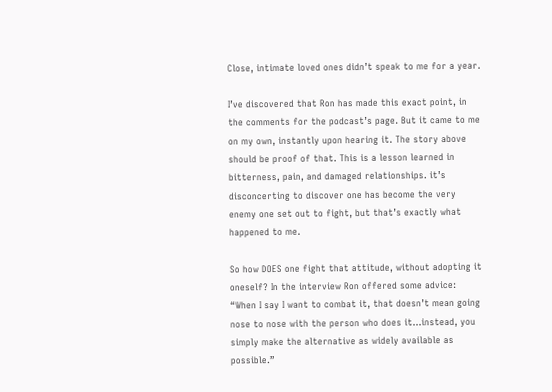Close, intimate loved ones didn’t speak to me for a year.

I’ve discovered that Ron has made this exact point, in the comments for the podcast’s page. But it came to me on my own, instantly upon hearing it. The story above should be proof of that. This is a lesson learned in bitterness, pain, and damaged relationships. it’s disconcerting to discover one has become the very enemy one set out to fight, but that’s exactly what happened to me.

So how DOES one fight that attitude, without adopting it oneself? In the interview Ron offered some advice: “When I say I want to combat it, that doesn’t mean going nose to nose with the person who does it…instead, you simply make the alternative as widely available as possible.”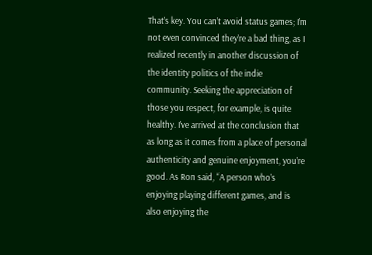That’s key. You can’t avoid status games; I’m not even convinced they’re a bad thing, as I realized recently in another discussion of the identity politics of the indie community. Seeking the appreciation of those you respect, for example, is quite healthy. I’ve arrived at the conclusion that as long as it comes from a place of personal authenticity and genuine enjoyment, you’re good. As Ron said, “A person who’s enjoying playing different games, and is also enjoying the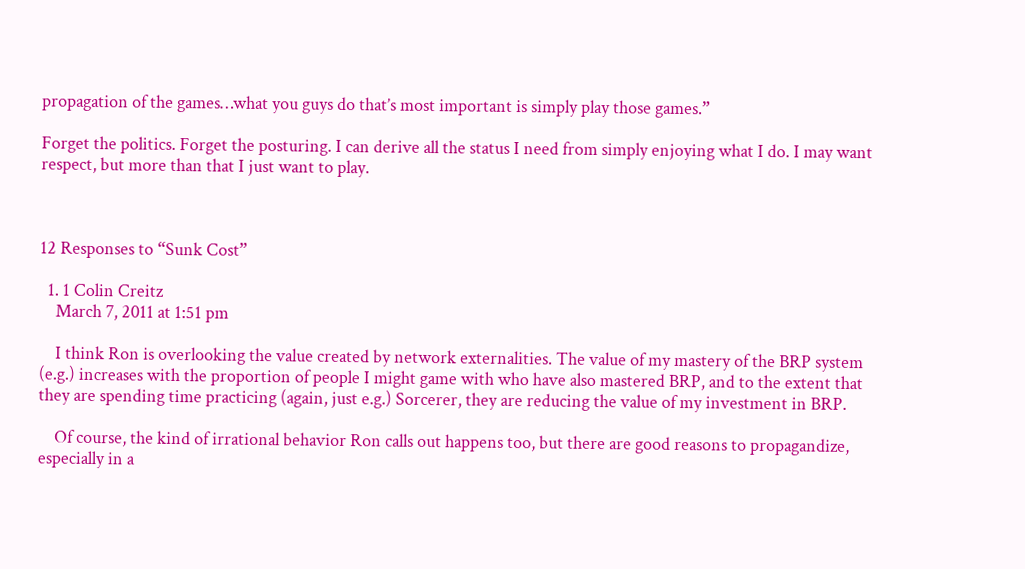propagation of the games…what you guys do that’s most important is simply play those games.”

Forget the politics. Forget the posturing. I can derive all the status I need from simply enjoying what I do. I may want respect, but more than that I just want to play.



12 Responses to “Sunk Cost”

  1. 1 Colin Creitz
    March 7, 2011 at 1:51 pm

    I think Ron is overlooking the value created by network externalities. The value of my mastery of the BRP system (e.g.) increases with the proportion of people I might game with who have also mastered BRP, and to the extent that they are spending time practicing (again, just e.g.) Sorcerer, they are reducing the value of my investment in BRP.

    Of course, the kind of irrational behavior Ron calls out happens too, but there are good reasons to propagandize, especially in a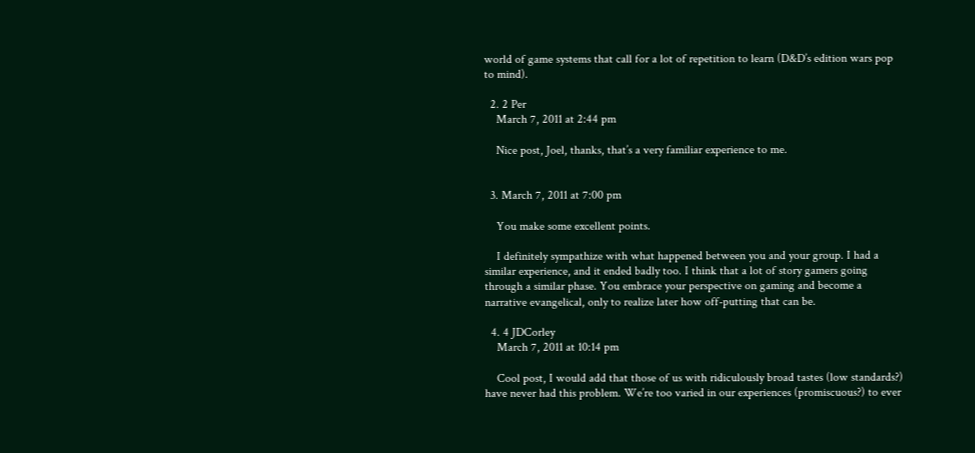world of game systems that call for a lot of repetition to learn (D&D’s edition wars pop to mind).

  2. 2 Per
    March 7, 2011 at 2:44 pm

    Nice post, Joel, thanks, that’s a very familiar experience to me.


  3. March 7, 2011 at 7:00 pm

    You make some excellent points.

    I definitely sympathize with what happened between you and your group. I had a similar experience, and it ended badly too. I think that a lot of story gamers going through a similar phase. You embrace your perspective on gaming and become a narrative evangelical, only to realize later how off-putting that can be.

  4. 4 JDCorley
    March 7, 2011 at 10:14 pm

    Cool post, I would add that those of us with ridiculously broad tastes (low standards?) have never had this problem. We’re too varied in our experiences (promiscuous?) to ever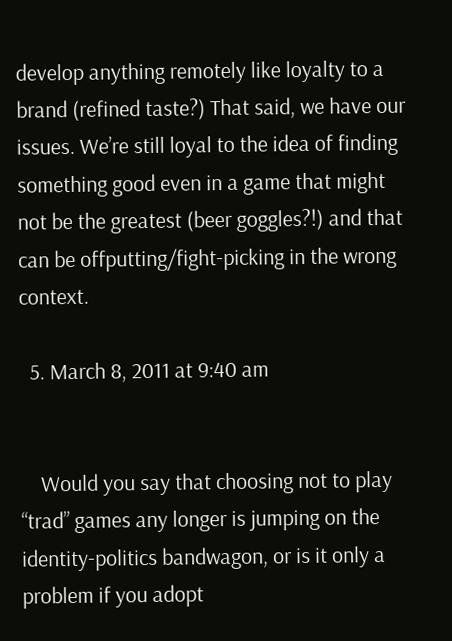develop anything remotely like loyalty to a brand (refined taste?) That said, we have our issues. We’re still loyal to the idea of finding something good even in a game that might not be the greatest (beer goggles?!) and that can be offputting/fight-picking in the wrong context.

  5. March 8, 2011 at 9:40 am


    Would you say that choosing not to play “trad” games any longer is jumping on the identity-politics bandwagon, or is it only a problem if you adopt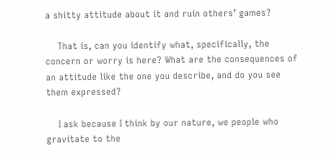a shitty attitude about it and ruin others’ games?

    That is, can you identify what, specifically, the concern or worry is here? What are the consequences of an attitude like the one you describe, and do you see them expressed?

    I ask because I think by our nature, we people who gravitate to the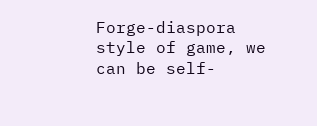Forge-diaspora style of game, we can be self-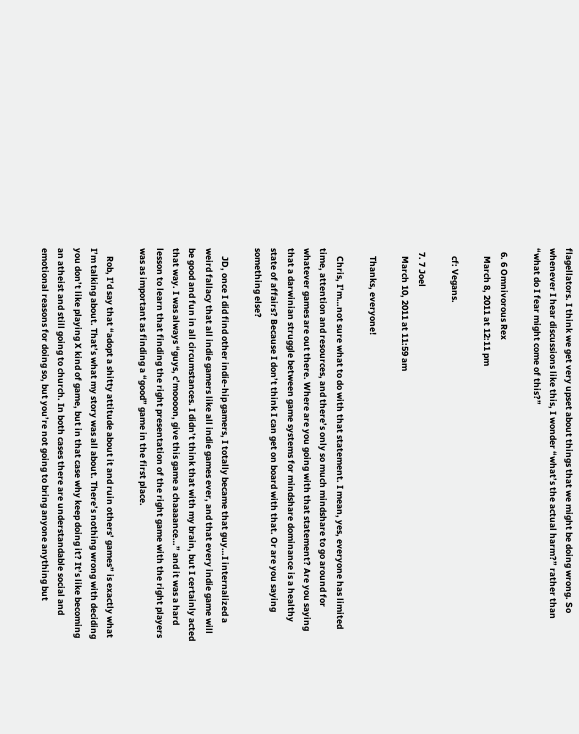flagellators. I think we get very upset about things that we might be doing wrong. So whenever I hear discussions like this, I wonder “what’s the actual harm?” rather than “what do I fear might come of this?”

  6. 6 Omnivorous Rex
    March 8, 2011 at 12:11 pm

    cf: Vegans.

  7. 7 Joel
    March 10, 2011 at 11:59 am

    Thanks, everyone!

    Chris, I’m…not sure what to do with that statement. I mean, yes, everyone has limited time, attention and resources, and there’s only so much mindshare to go around for whatever games are out there. Where are you going with that statement? Are you saying that a darwinian struggle between game systems for mindshare dominance is a healthy state of affairs? Because I don’t think I can get on board with that. Or are you saying something else?

    JD, once I did find other indie-hip gamers, I totally became that guy…I internalized a weird fallacy that all indie gamers like all indie games ever, and that every indie game will be good and fun in all circumstances. I didn’t think that with my brain, but I certainly acted that way. I was always “guys, c’moooon, give this game a chaaaance…” and it was a hard lesson to learn that finding the right presentation of the right game with the right players was as important as finding a “good” game in the first place.

    Rob, I’d say that “adopt a shitty attitude about it and ruin others’ games” is exactly what I’m talking about. That’s what my story was all about. There’s nothing wrong with deciding you don’t like playing X kind of game, but in that case why keep doing it? It’s like becoming an atheist and still going to church. In both cases there are understandable social and emotional reasons for doing so, but you’re not going to bring anyone anything but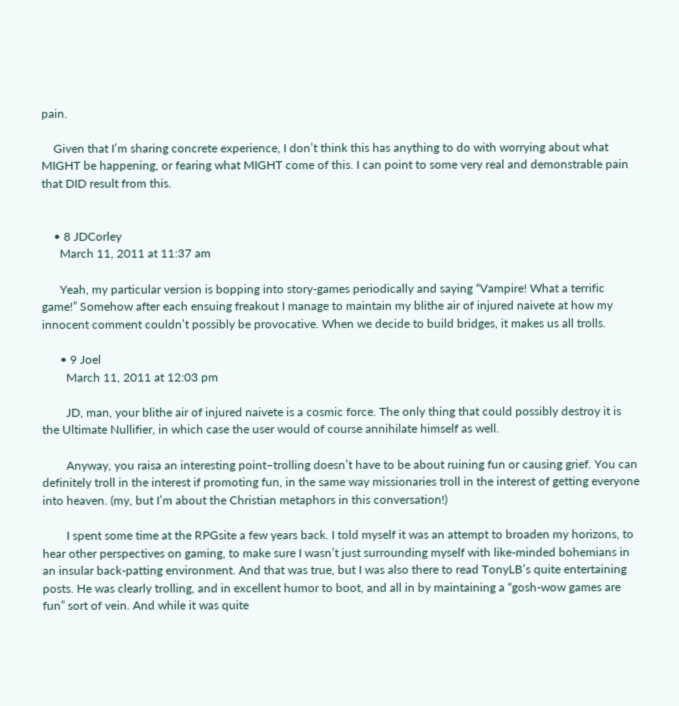pain.

    Given that I’m sharing concrete experience, I don’t think this has anything to do with worrying about what MIGHT be happening, or fearing what MIGHT come of this. I can point to some very real and demonstrable pain that DID result from this.


    • 8 JDCorley
      March 11, 2011 at 11:37 am

      Yeah, my particular version is bopping into story-games periodically and saying “Vampire! What a terrific game!” Somehow after each ensuing freakout I manage to maintain my blithe air of injured naivete at how my innocent comment couldn’t possibly be provocative. When we decide to build bridges, it makes us all trolls.

      • 9 Joel
        March 11, 2011 at 12:03 pm

        JD, man, your blithe air of injured naivete is a cosmic force. The only thing that could possibly destroy it is the Ultimate Nullifier, in which case the user would of course annihilate himself as well.

        Anyway, you raisa an interesting point–trolling doesn’t have to be about ruining fun or causing grief. You can definitely troll in the interest if promoting fun, in the same way missionaries troll in the interest of getting everyone into heaven. (my, but I’m about the Christian metaphors in this conversation!)

        I spent some time at the RPGsite a few years back. I told myself it was an attempt to broaden my horizons, to hear other perspectives on gaming, to make sure I wasn’t just surrounding myself with like-minded bohemians in an insular back-patting environment. And that was true, but I was also there to read TonyLB’s quite entertaining posts. He was clearly trolling, and in excellent humor to boot, and all in by maintaining a “gosh-wow games are fun” sort of vein. And while it was quite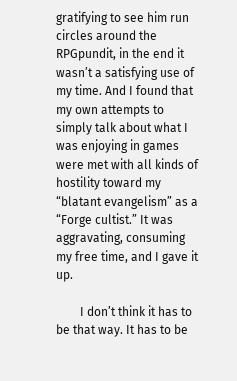gratifying to see him run circles around the RPGpundit, in the end it wasn’t a satisfying use of my time. And I found that my own attempts to simply talk about what I was enjoying in games were met with all kinds of hostility toward my “blatant evangelism” as a “Forge cultist.” It was aggravating, consuming my free time, and I gave it up.

        I don’t think it has to be that way. It has to be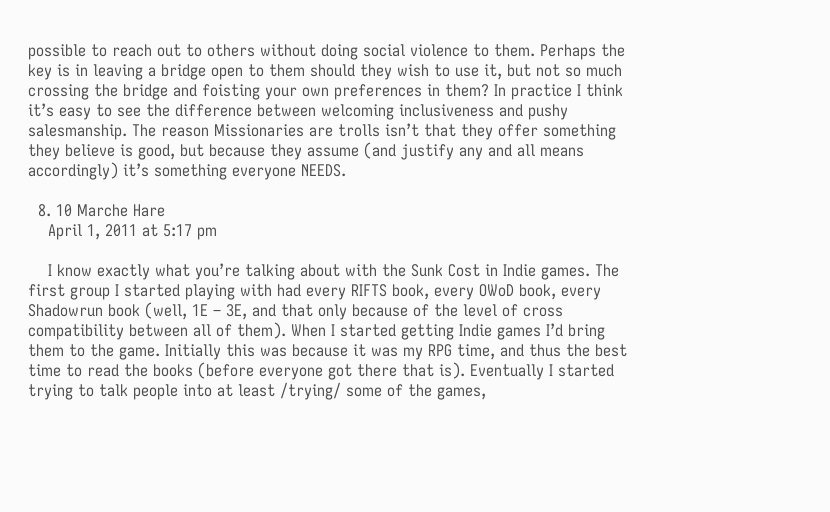possible to reach out to others without doing social violence to them. Perhaps the key is in leaving a bridge open to them should they wish to use it, but not so much crossing the bridge and foisting your own preferences in them? In practice I think it’s easy to see the difference between welcoming inclusiveness and pushy salesmanship. The reason Missionaries are trolls isn’t that they offer something they believe is good, but because they assume (and justify any and all means accordingly) it’s something everyone NEEDS.

  8. 10 Marche Hare
    April 1, 2011 at 5:17 pm

    I know exactly what you’re talking about with the Sunk Cost in Indie games. The first group I started playing with had every RIFTS book, every OWoD book, every Shadowrun book (well, 1E – 3E, and that only because of the level of cross compatibility between all of them). When I started getting Indie games I’d bring them to the game. Initially this was because it was my RPG time, and thus the best time to read the books (before everyone got there that is). Eventually I started trying to talk people into at least /trying/ some of the games,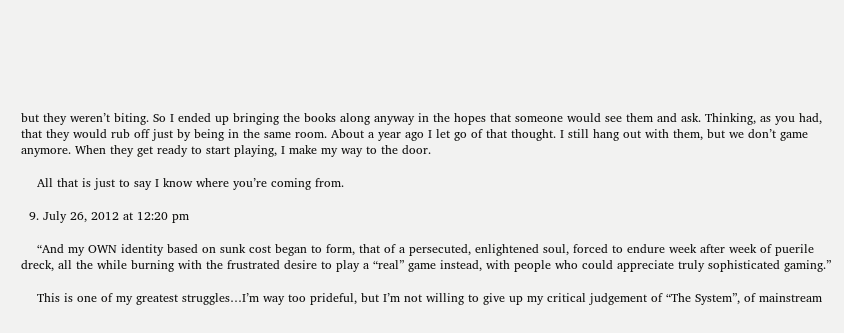but they weren’t biting. So I ended up bringing the books along anyway in the hopes that someone would see them and ask. Thinking, as you had, that they would rub off just by being in the same room. About a year ago I let go of that thought. I still hang out with them, but we don’t game anymore. When they get ready to start playing, I make my way to the door.

    All that is just to say I know where you’re coming from.

  9. July 26, 2012 at 12:20 pm

    “And my OWN identity based on sunk cost began to form, that of a persecuted, enlightened soul, forced to endure week after week of puerile dreck, all the while burning with the frustrated desire to play a “real” game instead, with people who could appreciate truly sophisticated gaming.”

    This is one of my greatest struggles…I’m way too prideful, but I’m not willing to give up my critical judgement of “The System”, of mainstream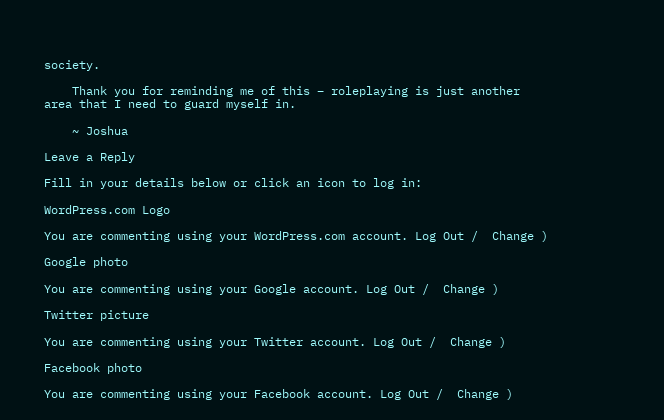society.

    Thank you for reminding me of this – roleplaying is just another area that I need to guard myself in.

    ~ Joshua

Leave a Reply

Fill in your details below or click an icon to log in:

WordPress.com Logo

You are commenting using your WordPress.com account. Log Out /  Change )

Google photo

You are commenting using your Google account. Log Out /  Change )

Twitter picture

You are commenting using your Twitter account. Log Out /  Change )

Facebook photo

You are commenting using your Facebook account. Log Out /  Change )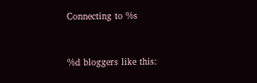Connecting to %s


%d bloggers like this: